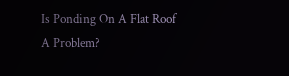Is Ponding On A Flat Roof A Problem?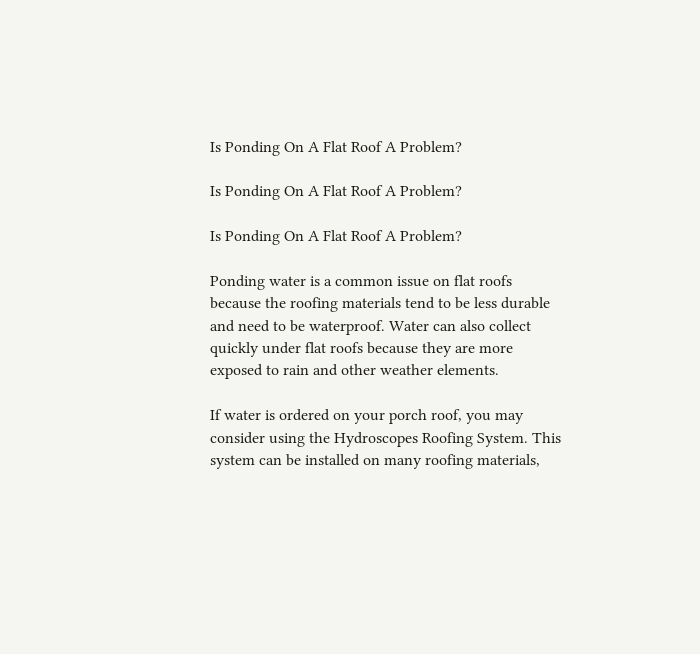Is Ponding On A Flat Roof A Problem?

Is Ponding On A Flat Roof A Problem?

Is Ponding On A Flat Roof A Problem?

Ponding water is a common issue on flat roofs because the roofing materials tend to be less durable and need to be waterproof. Water can also collect quickly under flat roofs because they are more exposed to rain and other weather elements.

If water is ordered on your porch roof, you may consider using the Hydroscopes Roofing System. This system can be installed on many roofing materials,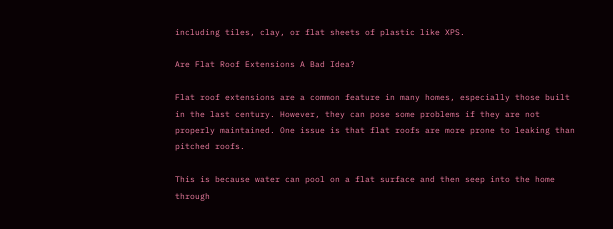including tiles, clay, or flat sheets of plastic like XPS.

Are Flat Roof Extensions A Bad Idea?

Flat roof extensions are a common feature in many homes, especially those built in the last century. However, they can pose some problems if they are not properly maintained. One issue is that flat roofs are more prone to leaking than pitched roofs.

This is because water can pool on a flat surface and then seep into the home through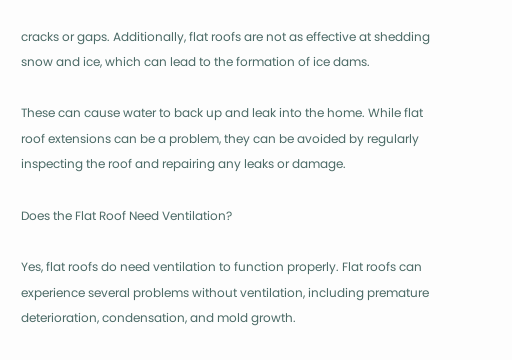cracks or gaps. Additionally, flat roofs are not as effective at shedding snow and ice, which can lead to the formation of ice dams.

These can cause water to back up and leak into the home. While flat roof extensions can be a problem, they can be avoided by regularly inspecting the roof and repairing any leaks or damage.

Does the Flat Roof Need Ventilation?

Yes, flat roofs do need ventilation to function properly. Flat roofs can experience several problems without ventilation, including premature deterioration, condensation, and mold growth.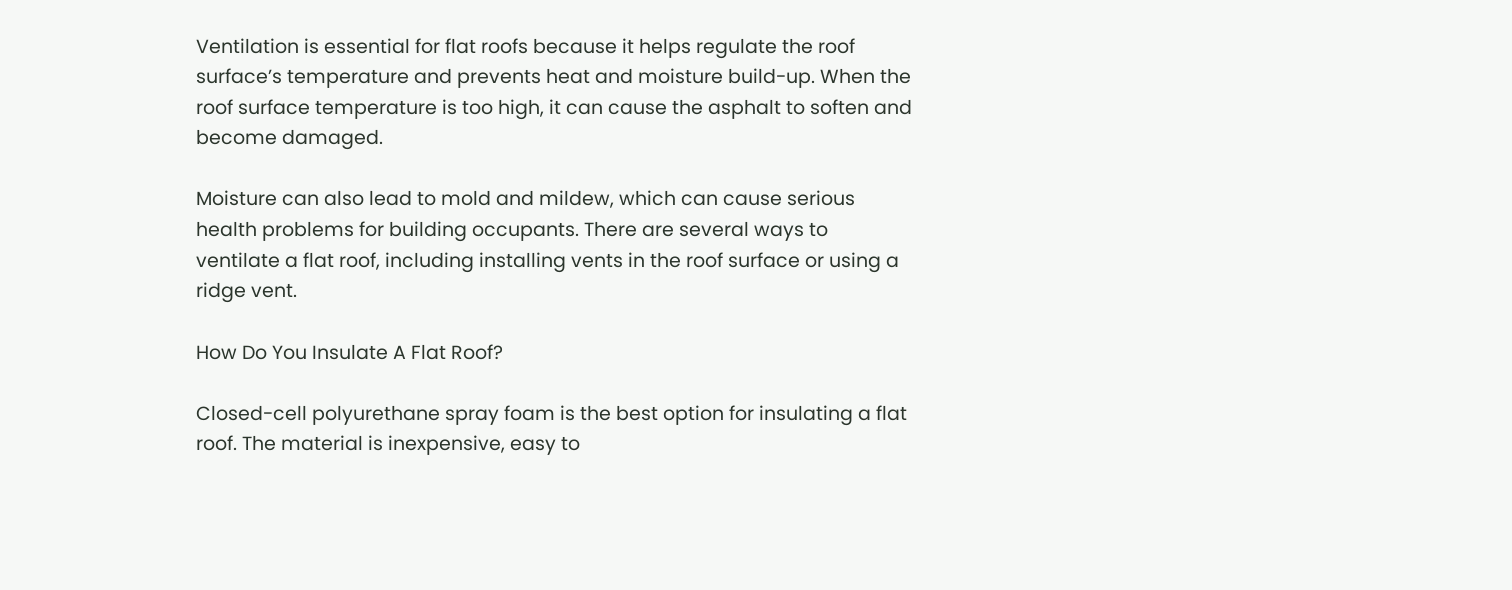Ventilation is essential for flat roofs because it helps regulate the roof surface’s temperature and prevents heat and moisture build-up. When the roof surface temperature is too high, it can cause the asphalt to soften and become damaged.

Moisture can also lead to mold and mildew, which can cause serious health problems for building occupants. There are several ways to ventilate a flat roof, including installing vents in the roof surface or using a ridge vent.

How Do You Insulate A Flat Roof?

Closed-cell polyurethane spray foam is the best option for insulating a flat roof. The material is inexpensive, easy to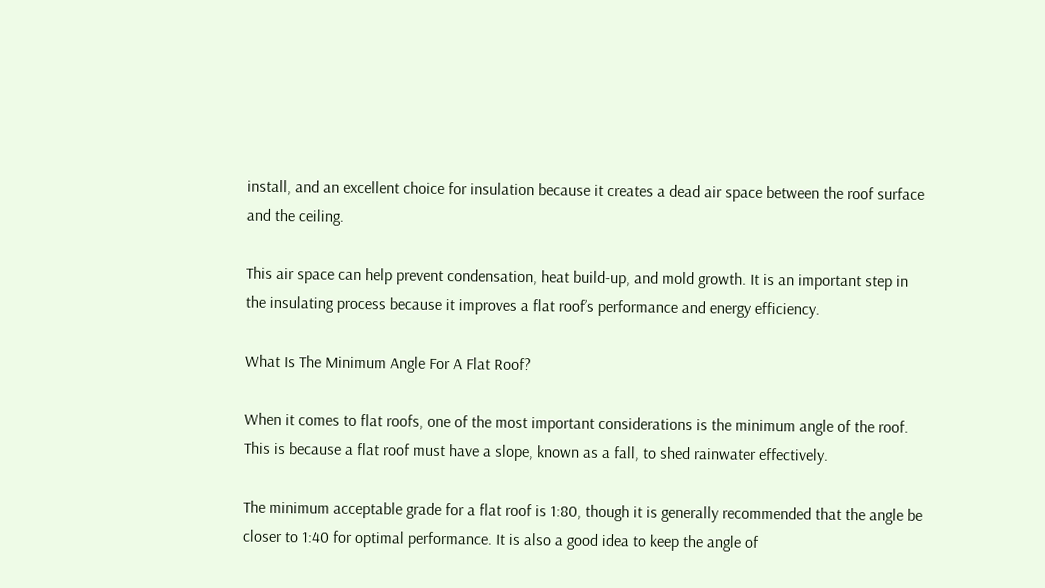install, and an excellent choice for insulation because it creates a dead air space between the roof surface and the ceiling.

This air space can help prevent condensation, heat build-up, and mold growth. It is an important step in the insulating process because it improves a flat roof’s performance and energy efficiency.

What Is The Minimum Angle For A Flat Roof?

When it comes to flat roofs, one of the most important considerations is the minimum angle of the roof. This is because a flat roof must have a slope, known as a fall, to shed rainwater effectively.

The minimum acceptable grade for a flat roof is 1:80, though it is generally recommended that the angle be closer to 1:40 for optimal performance. It is also a good idea to keep the angle of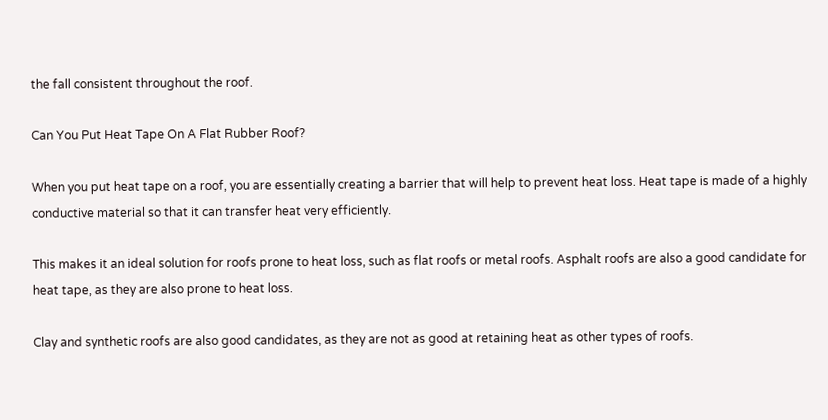the fall consistent throughout the roof.

Can You Put Heat Tape On A Flat Rubber Roof?

When you put heat tape on a roof, you are essentially creating a barrier that will help to prevent heat loss. Heat tape is made of a highly conductive material so that it can transfer heat very efficiently.

This makes it an ideal solution for roofs prone to heat loss, such as flat roofs or metal roofs. Asphalt roofs are also a good candidate for heat tape, as they are also prone to heat loss.

Clay and synthetic roofs are also good candidates, as they are not as good at retaining heat as other types of roofs.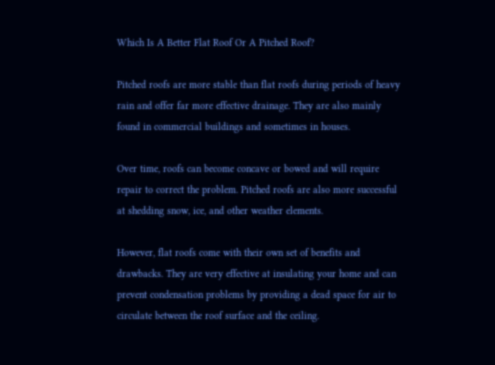Which Is A Better Flat Roof Or A Pitched Roof?

Pitched roofs are more stable than flat roofs during periods of heavy rain and offer far more effective drainage. They are also mainly found in commercial buildings and sometimes in houses.

Over time, roofs can become concave or bowed and will require repair to correct the problem. Pitched roofs are also more successful at shedding snow, ice, and other weather elements.

However, flat roofs come with their own set of benefits and drawbacks. They are very effective at insulating your home and can prevent condensation problems by providing a dead space for air to circulate between the roof surface and the ceiling.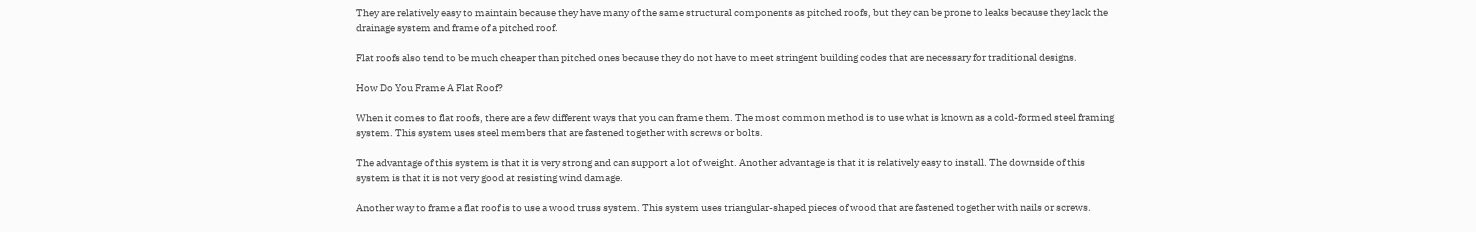They are relatively easy to maintain because they have many of the same structural components as pitched roofs, but they can be prone to leaks because they lack the drainage system and frame of a pitched roof.

Flat roofs also tend to be much cheaper than pitched ones because they do not have to meet stringent building codes that are necessary for traditional designs.

How Do You Frame A Flat Roof?

When it comes to flat roofs, there are a few different ways that you can frame them. The most common method is to use what is known as a cold-formed steel framing system. This system uses steel members that are fastened together with screws or bolts.

The advantage of this system is that it is very strong and can support a lot of weight. Another advantage is that it is relatively easy to install. The downside of this system is that it is not very good at resisting wind damage.

Another way to frame a flat roof is to use a wood truss system. This system uses triangular-shaped pieces of wood that are fastened together with nails or screws.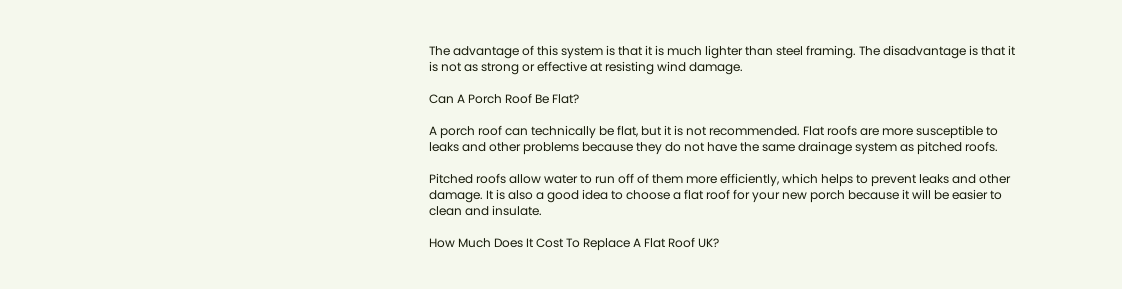The advantage of this system is that it is much lighter than steel framing. The disadvantage is that it is not as strong or effective at resisting wind damage.

Can A Porch Roof Be Flat?

A porch roof can technically be flat, but it is not recommended. Flat roofs are more susceptible to leaks and other problems because they do not have the same drainage system as pitched roofs.

Pitched roofs allow water to run off of them more efficiently, which helps to prevent leaks and other damage. It is also a good idea to choose a flat roof for your new porch because it will be easier to clean and insulate.

How Much Does It Cost To Replace A Flat Roof UK?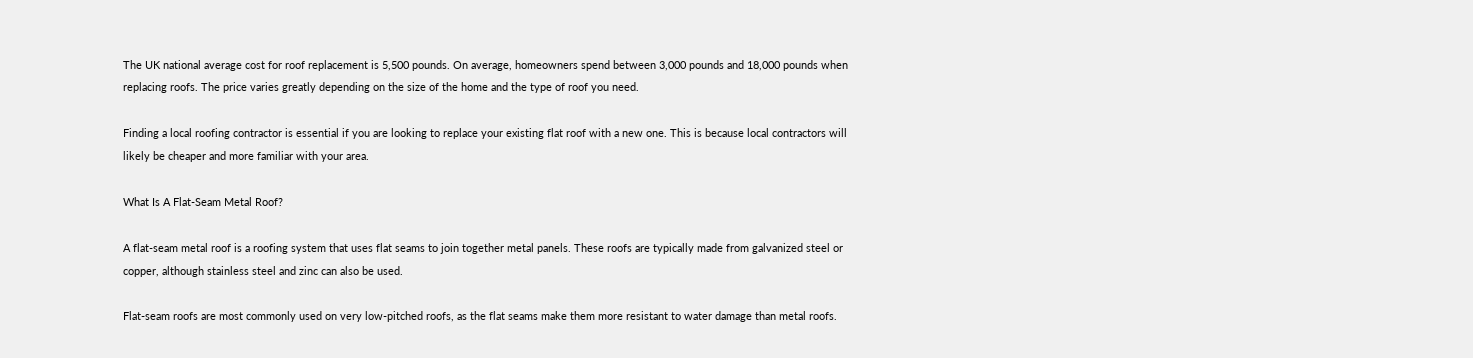The UK national average cost for roof replacement is 5,500 pounds. On average, homeowners spend between 3,000 pounds and 18,000 pounds when replacing roofs. The price varies greatly depending on the size of the home and the type of roof you need.

Finding a local roofing contractor is essential if you are looking to replace your existing flat roof with a new one. This is because local contractors will likely be cheaper and more familiar with your area.

What Is A Flat-Seam Metal Roof?

A flat-seam metal roof is a roofing system that uses flat seams to join together metal panels. These roofs are typically made from galvanized steel or copper, although stainless steel and zinc can also be used.

Flat-seam roofs are most commonly used on very low-pitched roofs, as the flat seams make them more resistant to water damage than metal roofs.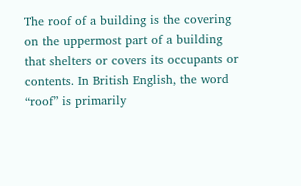The roof of a building is the covering on the uppermost part of a building that shelters or covers its occupants or contents. In British English, the word “roof” is primarily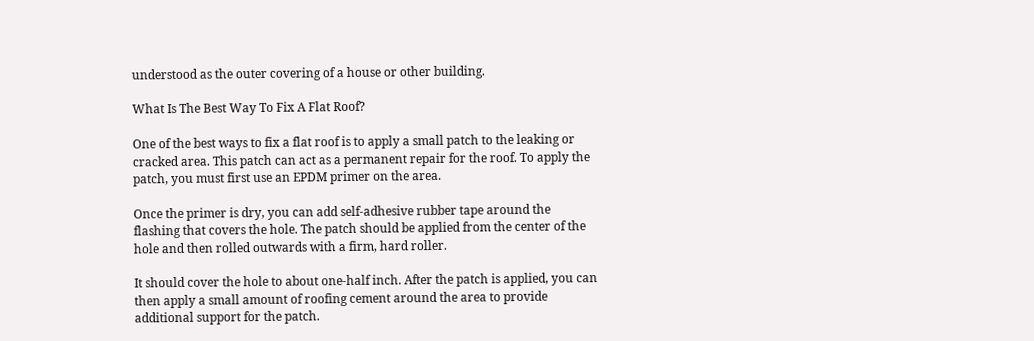understood as the outer covering of a house or other building.

What Is The Best Way To Fix A Flat Roof?

One of the best ways to fix a flat roof is to apply a small patch to the leaking or cracked area. This patch can act as a permanent repair for the roof. To apply the patch, you must first use an EPDM primer on the area.

Once the primer is dry, you can add self-adhesive rubber tape around the flashing that covers the hole. The patch should be applied from the center of the hole and then rolled outwards with a firm, hard roller.

It should cover the hole to about one-half inch. After the patch is applied, you can then apply a small amount of roofing cement around the area to provide additional support for the patch.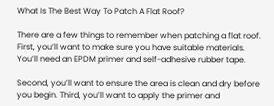What Is The Best Way To Patch A Flat Roof?

There are a few things to remember when patching a flat roof. First, you’ll want to make sure you have suitable materials. You’ll need an EPDM primer and self-adhesive rubber tape.

Second, you’ll want to ensure the area is clean and dry before you begin. Third, you’ll want to apply the primer and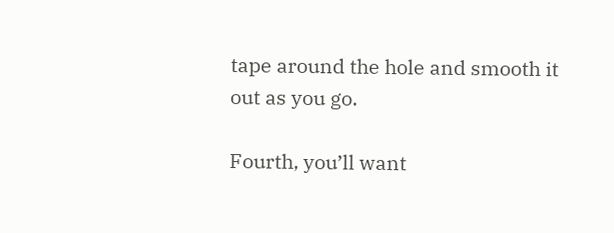tape around the hole and smooth it out as you go.

Fourth, you’ll want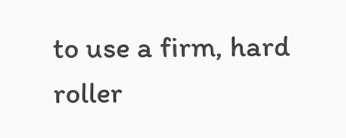to use a firm, hard roller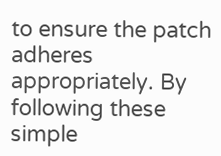to ensure the patch adheres appropriately. By following these simple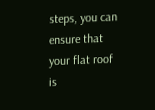steps, you can ensure that your flat roof is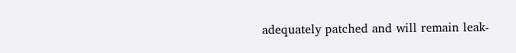adequately patched and will remain leak-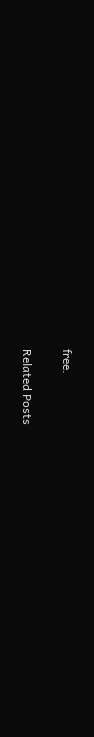free.

Related Posts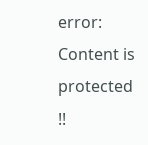error: Content is protected !!